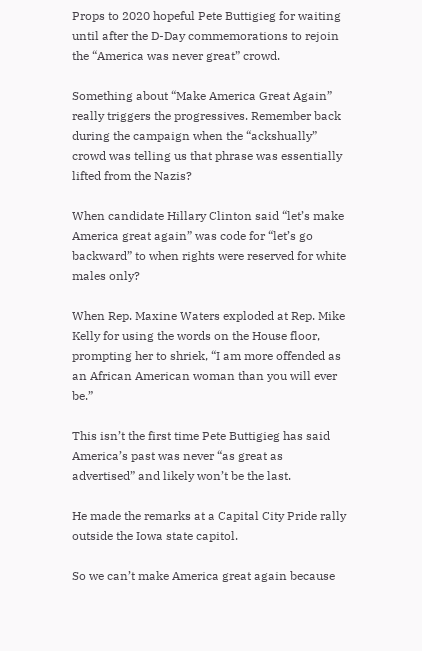Props to 2020 hopeful Pete Buttigieg for waiting until after the D-Day commemorations to rejoin the “America was never great” crowd.

Something about “Make America Great Again” really triggers the progressives. Remember back during the campaign when the “ackshually” crowd was telling us that phrase was essentially lifted from the Nazis?

When candidate Hillary Clinton said “let’s make America great again” was code for “let’s go backward” to when rights were reserved for white males only?

When Rep. Maxine Waters exploded at Rep. Mike Kelly for using the words on the House floor, prompting her to shriek, “I am more offended as an African American woman than you will ever be.”

This isn’t the first time Pete Buttigieg has said America’s past was never “as great as advertised” and likely won’t be the last.

He made the remarks at a Capital City Pride rally outside the Iowa state capitol.

So we can’t make America great again because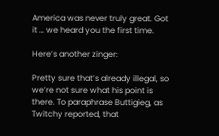America was never truly great. Got it … we heard you the first time.

Here’s another zinger:

Pretty sure that’s already illegal, so we’re not sure what his point is there. To paraphrase Buttigieg, as Twitchy reported, that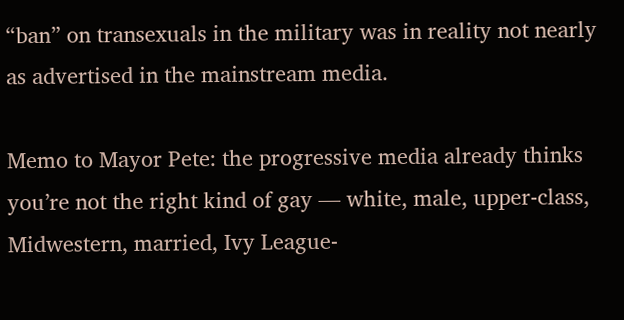“ban” on transexuals in the military was in reality not nearly as advertised in the mainstream media.

Memo to Mayor Pete: the progressive media already thinks you’re not the right kind of gay — white, male, upper-class, Midwestern, married, Ivy League-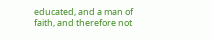educated, and a man of faith, and therefore not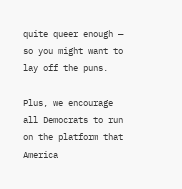quite queer enough — so you might want to lay off the puns.

Plus, we encourage all Democrats to run on the platform that America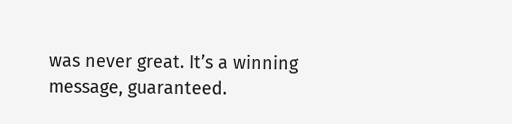was never great. It’s a winning message, guaranteed.